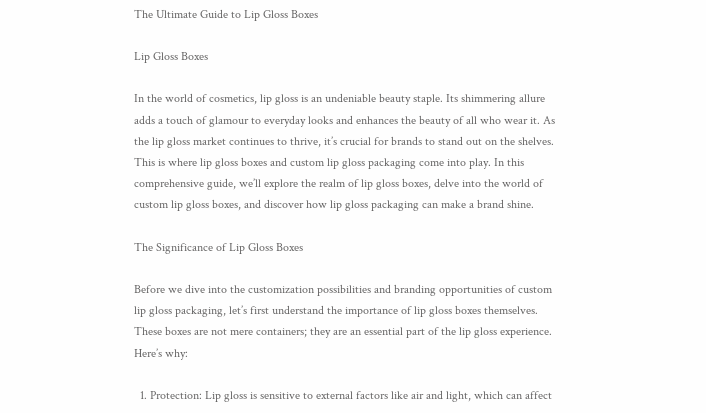The Ultimate Guide to Lip Gloss Boxes

Lip Gloss Boxes

In the world of cosmetics, lip gloss is an undeniable beauty staple. Its shimmering allure adds a touch of glamour to everyday looks and enhances the beauty of all who wear it. As the lip gloss market continues to thrive, it’s crucial for brands to stand out on the shelves. This is where lip gloss boxes and custom lip gloss packaging come into play. In this comprehensive guide, we’ll explore the realm of lip gloss boxes, delve into the world of custom lip gloss boxes, and discover how lip gloss packaging can make a brand shine.

The Significance of Lip Gloss Boxes

Before we dive into the customization possibilities and branding opportunities of custom lip gloss packaging, let’s first understand the importance of lip gloss boxes themselves. These boxes are not mere containers; they are an essential part of the lip gloss experience. Here’s why:

  1. Protection: Lip gloss is sensitive to external factors like air and light, which can affect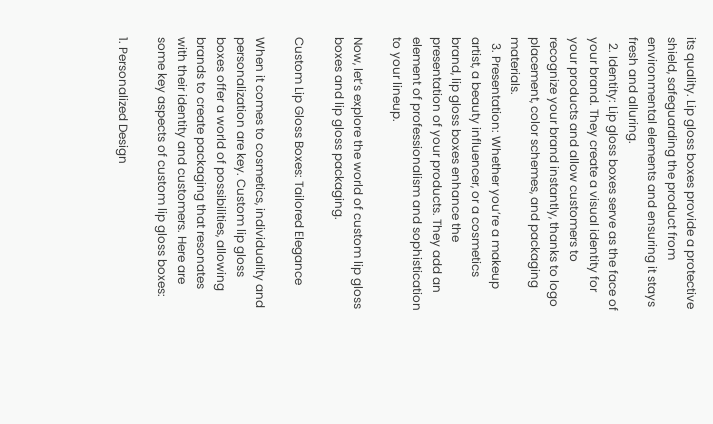its quality. Lip gloss boxes provide a protective shield, safeguarding the product from environmental elements and ensuring it stays fresh and alluring.
  2. Identity: Lip gloss boxes serve as the face of your brand. They create a visual identity for your products and allow customers to recognize your brand instantly, thanks to logo placement, color schemes, and packaging materials.
  3. Presentation: Whether you’re a makeup artist, a beauty influencer, or a cosmetics brand, lip gloss boxes enhance the presentation of your products. They add an element of professionalism and sophistication to your lineup.

Now, let’s explore the world of custom lip gloss boxes and lip gloss packaging.

Custom Lip Gloss Boxes: Tailored Elegance

When it comes to cosmetics, individuality and personalization are key. Custom lip gloss boxes offer a world of possibilities, allowing brands to create packaging that resonates with their identity and customers. Here are some key aspects of custom lip gloss boxes:

1. Personalized Design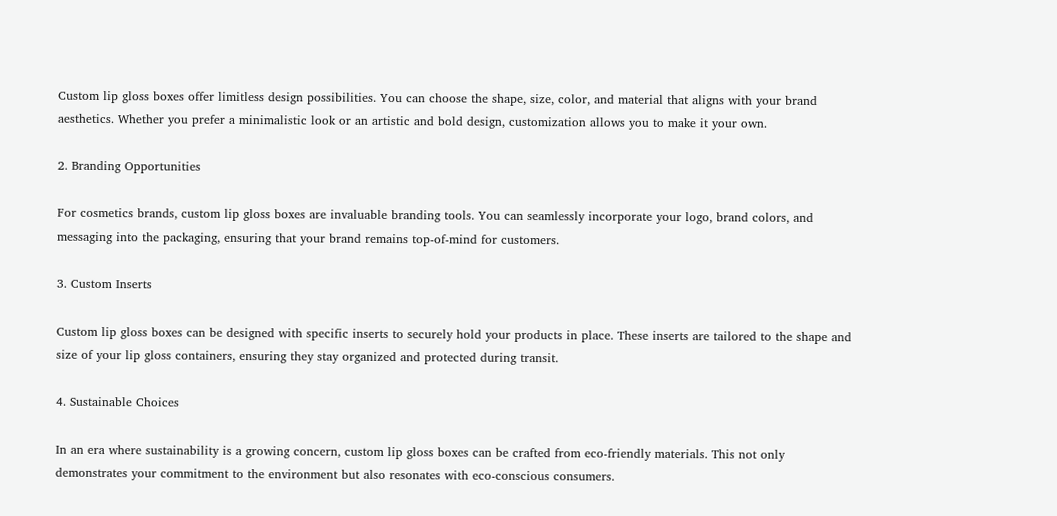Custom lip gloss boxes offer limitless design possibilities. You can choose the shape, size, color, and material that aligns with your brand aesthetics. Whether you prefer a minimalistic look or an artistic and bold design, customization allows you to make it your own.

2. Branding Opportunities

For cosmetics brands, custom lip gloss boxes are invaluable branding tools. You can seamlessly incorporate your logo, brand colors, and messaging into the packaging, ensuring that your brand remains top-of-mind for customers.

3. Custom Inserts

Custom lip gloss boxes can be designed with specific inserts to securely hold your products in place. These inserts are tailored to the shape and size of your lip gloss containers, ensuring they stay organized and protected during transit.

4. Sustainable Choices

In an era where sustainability is a growing concern, custom lip gloss boxes can be crafted from eco-friendly materials. This not only demonstrates your commitment to the environment but also resonates with eco-conscious consumers.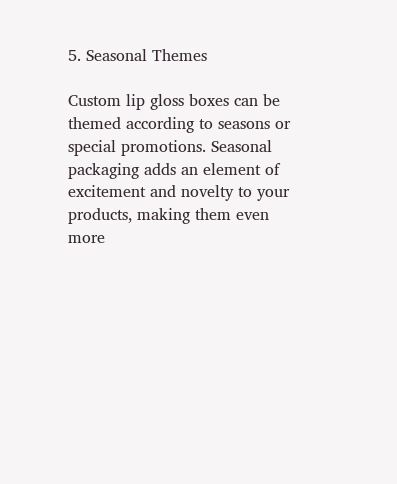5. Seasonal Themes

Custom lip gloss boxes can be themed according to seasons or special promotions. Seasonal packaging adds an element of excitement and novelty to your products, making them even more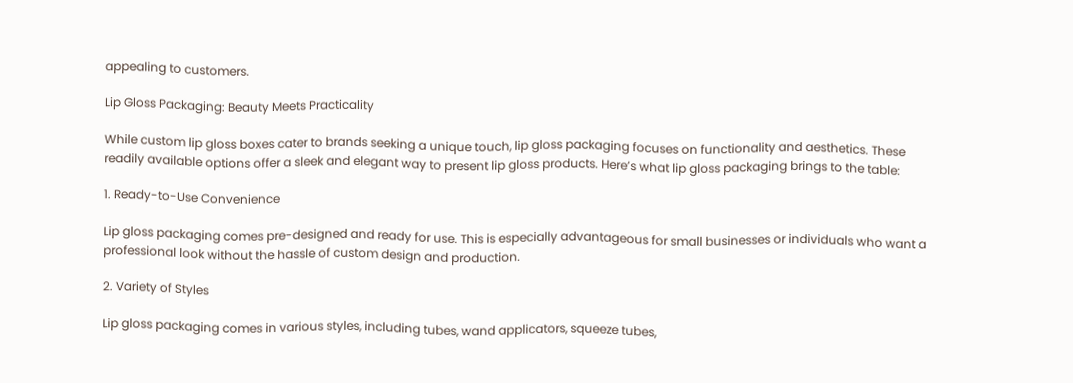appealing to customers.

Lip Gloss Packaging: Beauty Meets Practicality

While custom lip gloss boxes cater to brands seeking a unique touch, lip gloss packaging focuses on functionality and aesthetics. These readily available options offer a sleek and elegant way to present lip gloss products. Here’s what lip gloss packaging brings to the table:

1. Ready-to-Use Convenience

Lip gloss packaging comes pre-designed and ready for use. This is especially advantageous for small businesses or individuals who want a professional look without the hassle of custom design and production.

2. Variety of Styles

Lip gloss packaging comes in various styles, including tubes, wand applicators, squeeze tubes,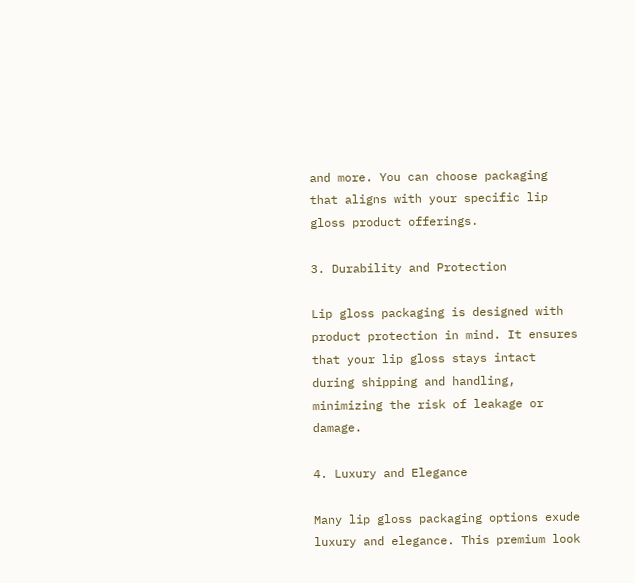and more. You can choose packaging that aligns with your specific lip gloss product offerings.

3. Durability and Protection

Lip gloss packaging is designed with product protection in mind. It ensures that your lip gloss stays intact during shipping and handling, minimizing the risk of leakage or damage.

4. Luxury and Elegance

Many lip gloss packaging options exude luxury and elegance. This premium look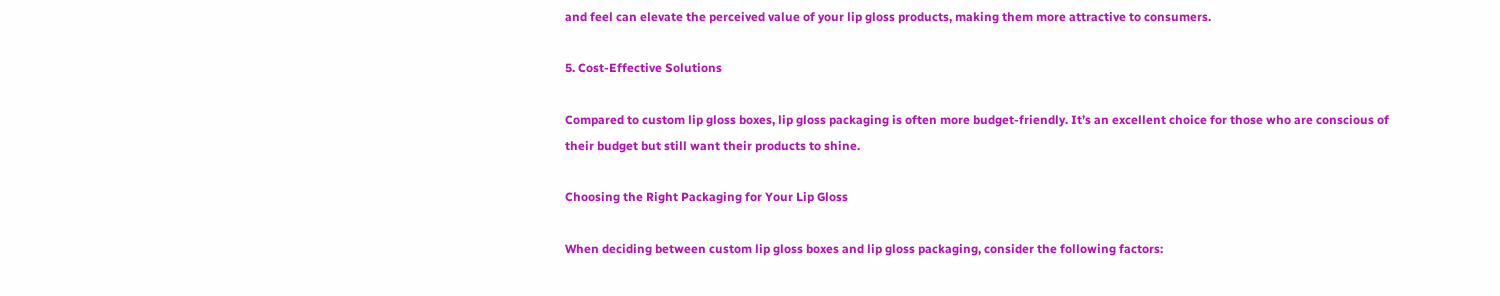and feel can elevate the perceived value of your lip gloss products, making them more attractive to consumers.

5. Cost-Effective Solutions

Compared to custom lip gloss boxes, lip gloss packaging is often more budget-friendly. It’s an excellent choice for those who are conscious of their budget but still want their products to shine.

Choosing the Right Packaging for Your Lip Gloss

When deciding between custom lip gloss boxes and lip gloss packaging, consider the following factors: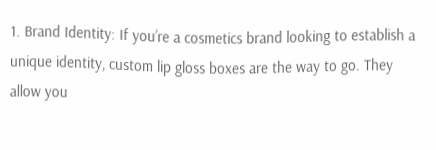1. Brand Identity: If you’re a cosmetics brand looking to establish a unique identity, custom lip gloss boxes are the way to go. They allow you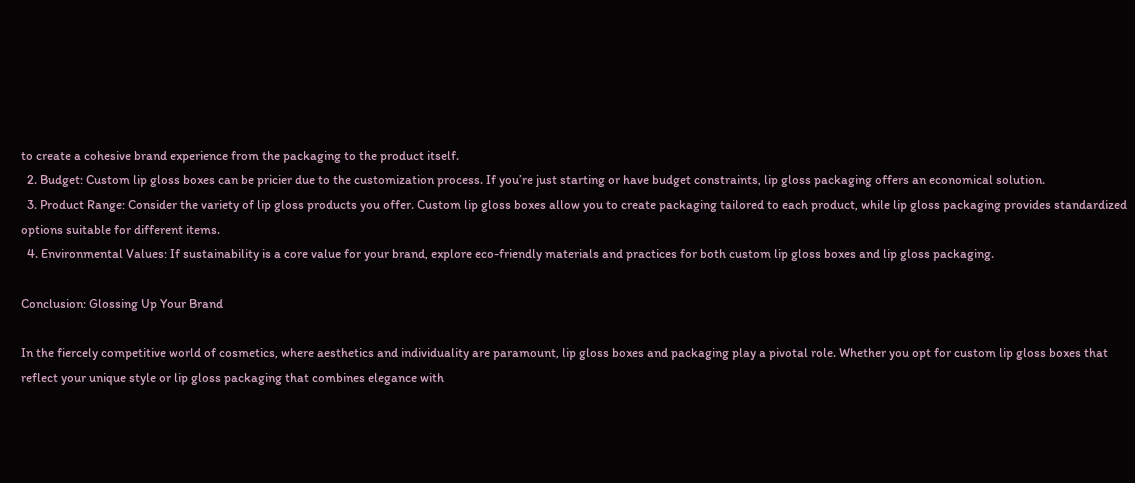to create a cohesive brand experience from the packaging to the product itself.
  2. Budget: Custom lip gloss boxes can be pricier due to the customization process. If you’re just starting or have budget constraints, lip gloss packaging offers an economical solution.
  3. Product Range: Consider the variety of lip gloss products you offer. Custom lip gloss boxes allow you to create packaging tailored to each product, while lip gloss packaging provides standardized options suitable for different items.
  4. Environmental Values: If sustainability is a core value for your brand, explore eco-friendly materials and practices for both custom lip gloss boxes and lip gloss packaging.

Conclusion: Glossing Up Your Brand

In the fiercely competitive world of cosmetics, where aesthetics and individuality are paramount, lip gloss boxes and packaging play a pivotal role. Whether you opt for custom lip gloss boxes that reflect your unique style or lip gloss packaging that combines elegance with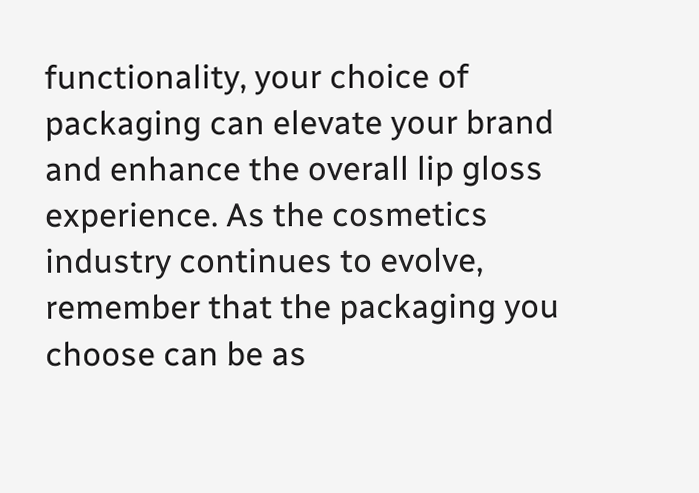functionality, your choice of packaging can elevate your brand and enhance the overall lip gloss experience. As the cosmetics industry continues to evolve, remember that the packaging you choose can be as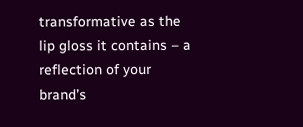transformative as the lip gloss it contains – a reflection of your brand’s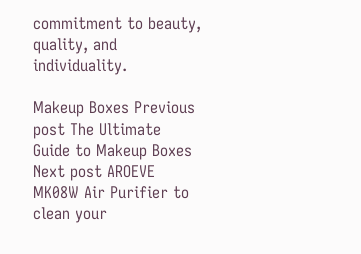commitment to beauty, quality, and individuality.

Makeup Boxes Previous post The Ultimate Guide to Makeup Boxes
Next post AROEVE MK08W Air Purifier to clean your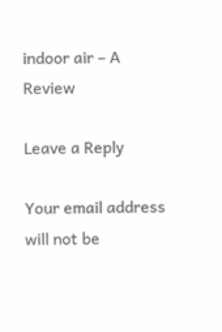indoor air – A Review

Leave a Reply

Your email address will not be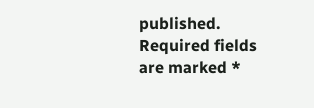published. Required fields are marked *